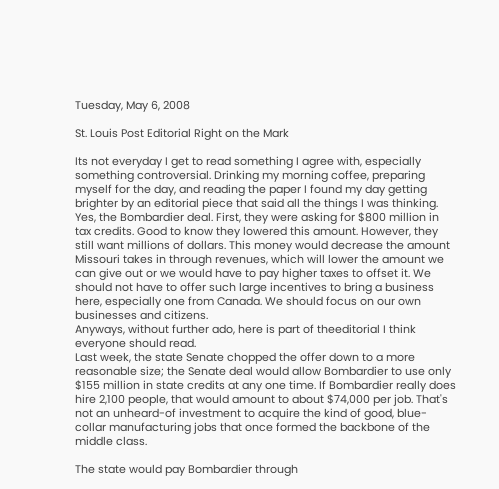Tuesday, May 6, 2008

St. Louis Post Editorial Right on the Mark

Its not everyday I get to read something I agree with, especially something controversial. Drinking my morning coffee, preparing myself for the day, and reading the paper I found my day getting brighter by an editorial piece that said all the things I was thinking. Yes, the Bombardier deal. First, they were asking for $800 million in tax credits. Good to know they lowered this amount. However, they still want millions of dollars. This money would decrease the amount Missouri takes in through revenues, which will lower the amount we can give out or we would have to pay higher taxes to offset it. We should not have to offer such large incentives to bring a business here, especially one from Canada. We should focus on our own businesses and citizens.
Anyways, without further ado, here is part of theeditorial I think everyone should read.
Last week, the state Senate chopped the offer down to a more reasonable size; the Senate deal would allow Bombardier to use only $155 million in state credits at any one time. If Bombardier really does hire 2,100 people, that would amount to about $74,000 per job. That's not an unheard-of investment to acquire the kind of good, blue-collar manufacturing jobs that once formed the backbone of the middle class.

The state would pay Bombardier through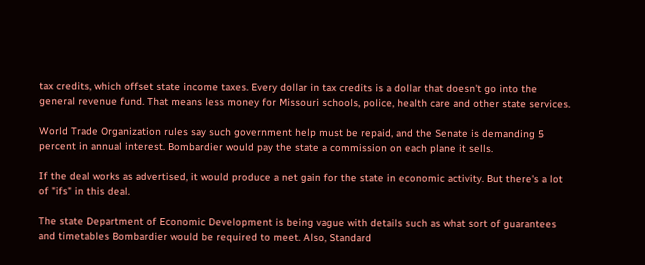tax credits, which offset state income taxes. Every dollar in tax credits is a dollar that doesn't go into the general revenue fund. That means less money for Missouri schools, police, health care and other state services.

World Trade Organization rules say such government help must be repaid, and the Senate is demanding 5 percent in annual interest. Bombardier would pay the state a commission on each plane it sells.

If the deal works as advertised, it would produce a net gain for the state in economic activity. But there's a lot of "ifs" in this deal.

The state Department of Economic Development is being vague with details such as what sort of guarantees and timetables Bombardier would be required to meet. Also, Standard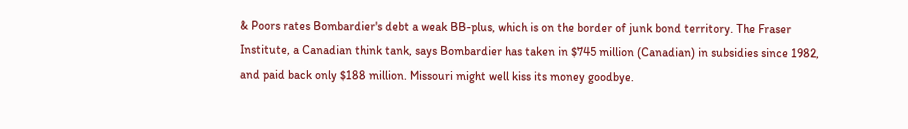& Poors rates Bombardier's debt a weak BB-plus, which is on the border of junk bond territory. The Fraser Institute, a Canadian think tank, says Bombardier has taken in $745 million (Canadian) in subsidies since 1982, and paid back only $188 million. Missouri might well kiss its money goodbye.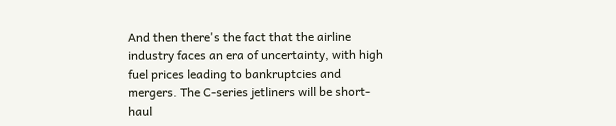And then there's the fact that the airline industry faces an era of uncertainty, with high fuel prices leading to bankruptcies and mergers. The C-series jetliners will be short-haul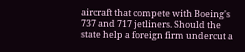aircraft that compete with Boeing's 737 and 717 jetliners. Should the state help a foreign firm undercut a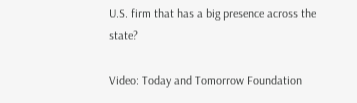U.S. firm that has a big presence across the state?

Video: Today and Tomorrow Foundation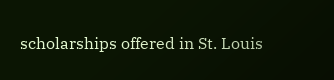scholarships offered in St. Louis